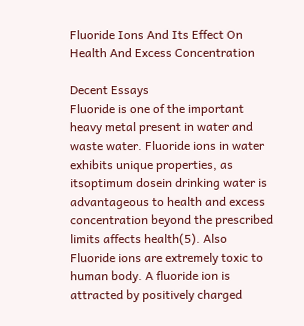Fluoride Ions And Its Effect On Health And Excess Concentration

Decent Essays
Fluoride is one of the important heavy metal present in water and waste water. Fluoride ions in water exhibits unique properties, as itsoptimum dosein drinking water is advantageous to health and excess concentration beyond the prescribed limits affects health(5). Also Fluoride ions are extremely toxic to human body. A fluoride ion is attracted by positively charged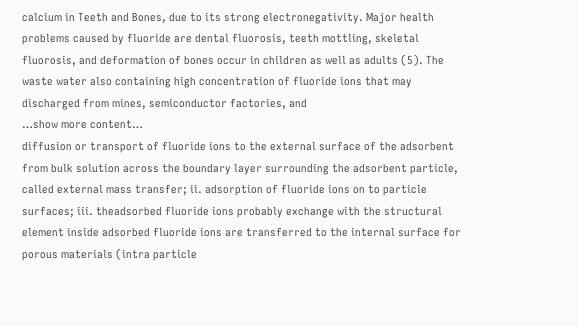calcium in Teeth and Bones, due to its strong electronegativity. Major health problems caused by fluoride are dental fluorosis, teeth mottling, skeletal fluorosis, and deformation of bones occur in children as well as adults (5). The waste water also containing high concentration of fluoride ions that may discharged from mines, semiconductor factories, and
…show more content…
diffusion or transport of fluoride ions to the external surface of the adsorbent from bulk solution across the boundary layer surrounding the adsorbent particle, called external mass transfer; ii. adsorption of fluoride ions on to particle surfaces; iii. theadsorbed fluoride ions probably exchange with the structural element inside adsorbed fluoride ions are transferred to the internal surface for porous materials (intra particle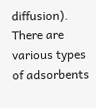diffusion). There are various types of adsorbents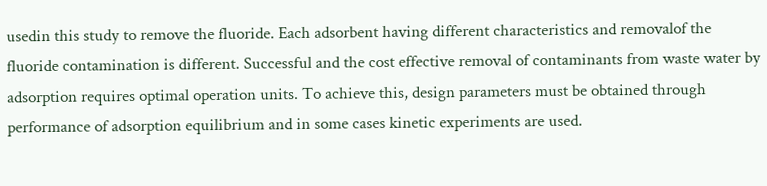usedin this study to remove the fluoride. Each adsorbent having different characteristics and removalof the fluoride contamination is different. Successful and the cost effective removal of contaminants from waste water by adsorption requires optimal operation units. To achieve this, design parameters must be obtained through performance of adsorption equilibrium and in some cases kinetic experiments are used.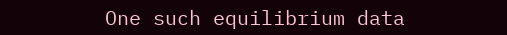One such equilibrium data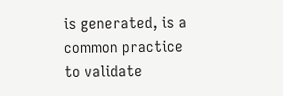is generated, is a common practice to validate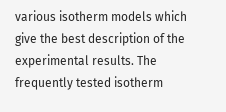various isotherm models which give the best description of the experimental results. The frequently tested isotherm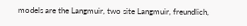models are the Langmuir, two site Langmuir, freundlich,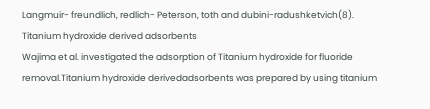Langmuir- freundlich, redlich- Peterson, toth and dubini-radushketvich(8).
Titanium hydroxide derived adsorbents
Wajima et al. investigated the adsorption of Titanium hydroxide for fluoride removal.Titanium hydroxide derivedadsorbents was prepared by using titanium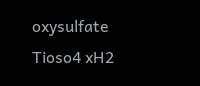oxysulfate Tioso4 xH2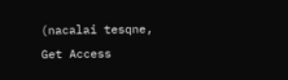(nacalai tesqne,
Get Access